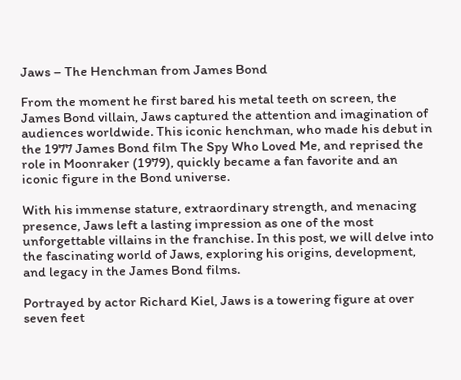Jaws – The Henchman from James Bond

From the moment he first bared his metal teeth on screen, the James Bond villain, Jaws captured the attention and imagination of audiences worldwide. This iconic henchman, who made his debut in the 1977 James Bond film The Spy Who Loved Me, and reprised the role in Moonraker (1979), quickly became a fan favorite and an iconic figure in the Bond universe.

With his immense stature, extraordinary strength, and menacing presence, Jaws left a lasting impression as one of the most unforgettable villains in the franchise. In this post, we will delve into the fascinating world of Jaws, exploring his origins, development, and legacy in the James Bond films.

Portrayed by actor Richard Kiel, Jaws is a towering figure at over seven feet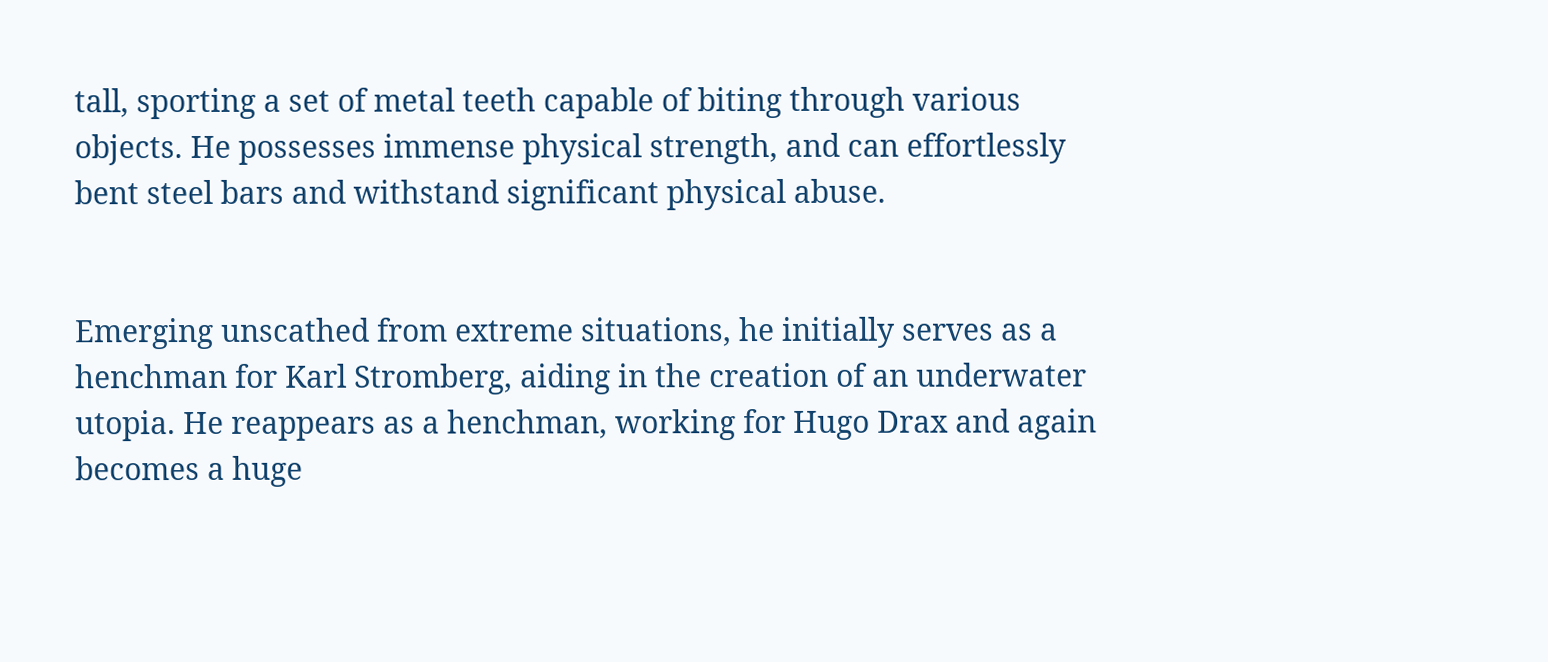tall, sporting a set of metal teeth capable of biting through various objects. He possesses immense physical strength, and can effortlessly bent steel bars and withstand significant physical abuse.


Emerging unscathed from extreme situations, he initially serves as a henchman for Karl Stromberg, aiding in the creation of an underwater utopia. He reappears as a henchman, working for Hugo Drax and again becomes a huge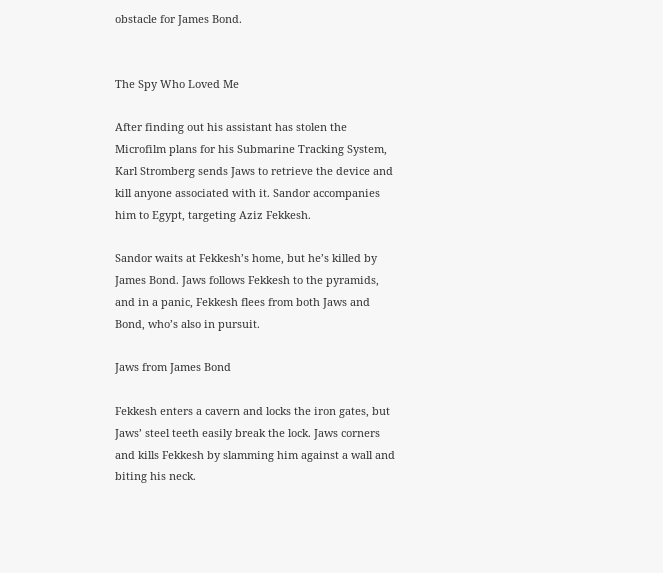obstacle for James Bond.


The Spy Who Loved Me

After finding out his assistant has stolen the Microfilm plans for his Submarine Tracking System, Karl Stromberg sends Jaws to retrieve the device and kill anyone associated with it. Sandor accompanies him to Egypt, targeting Aziz Fekkesh.

Sandor waits at Fekkesh’s home, but he’s killed by James Bond. Jaws follows Fekkesh to the pyramids, and in a panic, Fekkesh flees from both Jaws and Bond, who’s also in pursuit.

Jaws from James Bond

Fekkesh enters a cavern and locks the iron gates, but Jaws’ steel teeth easily break the lock. Jaws corners and kills Fekkesh by slamming him against a wall and biting his neck.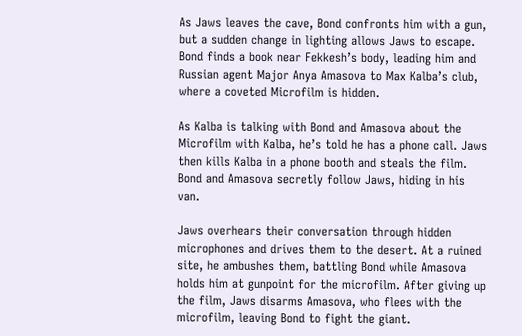As Jaws leaves the cave, Bond confronts him with a gun, but a sudden change in lighting allows Jaws to escape. Bond finds a book near Fekkesh’s body, leading him and Russian agent Major Anya Amasova to Max Kalba’s club, where a coveted Microfilm is hidden.

As Kalba is talking with Bond and Amasova about the Microfilm with Kalba, he’s told he has a phone call. Jaws then kills Kalba in a phone booth and steals the film. Bond and Amasova secretly follow Jaws, hiding in his van.

Jaws overhears their conversation through hidden microphones and drives them to the desert. At a ruined site, he ambushes them, battling Bond while Amasova holds him at gunpoint for the microfilm. After giving up the film, Jaws disarms Amasova, who flees with the microfilm, leaving Bond to fight the giant.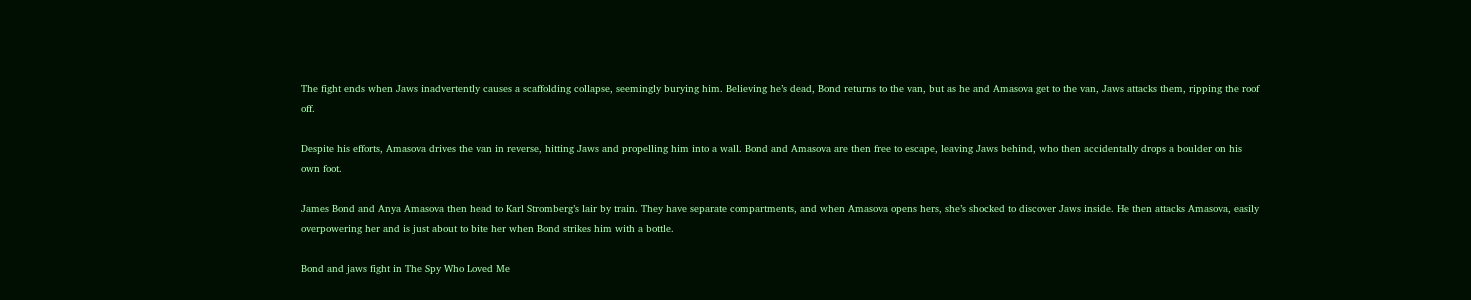The fight ends when Jaws inadvertently causes a scaffolding collapse, seemingly burying him. Believing he’s dead, Bond returns to the van, but as he and Amasova get to the van, Jaws attacks them, ripping the roof off.

Despite his efforts, Amasova drives the van in reverse, hitting Jaws and propelling him into a wall. Bond and Amasova are then free to escape, leaving Jaws behind, who then accidentally drops a boulder on his own foot.

James Bond and Anya Amasova then head to Karl Stromberg’s lair by train. They have separate compartments, and when Amasova opens hers, she’s shocked to discover Jaws inside. He then attacks Amasova, easily overpowering her and is just about to bite her when Bond strikes him with a bottle.

Bond and jaws fight in The Spy Who Loved Me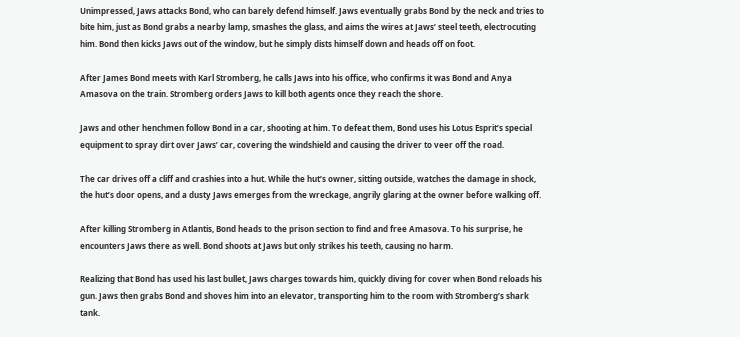Unimpressed, Jaws attacks Bond, who can barely defend himself. Jaws eventually grabs Bond by the neck and tries to bite him, just as Bond grabs a nearby lamp, smashes the glass, and aims the wires at Jaws’ steel teeth, electrocuting him. Bond then kicks Jaws out of the window, but he simply dists himself down and heads off on foot.

After James Bond meets with Karl Stromberg, he calls Jaws into his office, who confirms it was Bond and Anya Amasova on the train. Stromberg orders Jaws to kill both agents once they reach the shore.

Jaws and other henchmen follow Bond in a car, shooting at him. To defeat them, Bond uses his Lotus Esprit’s special equipment to spray dirt over Jaws’ car, covering the windshield and causing the driver to veer off the road.

The car drives off a cliff and crashies into a hut. While the hut’s owner, sitting outside, watches the damage in shock, the hut’s door opens, and a dusty Jaws emerges from the wreckage, angrily glaring at the owner before walking off.

After killing Stromberg in Atlantis, Bond heads to the prison section to find and free Amasova. To his surprise, he encounters Jaws there as well. Bond shoots at Jaws but only strikes his teeth, causing no harm.

Realizing that Bond has used his last bullet, Jaws charges towards him, quickly diving for cover when Bond reloads his gun. Jaws then grabs Bond and shoves him into an elevator, transporting him to the room with Stromberg’s shark tank.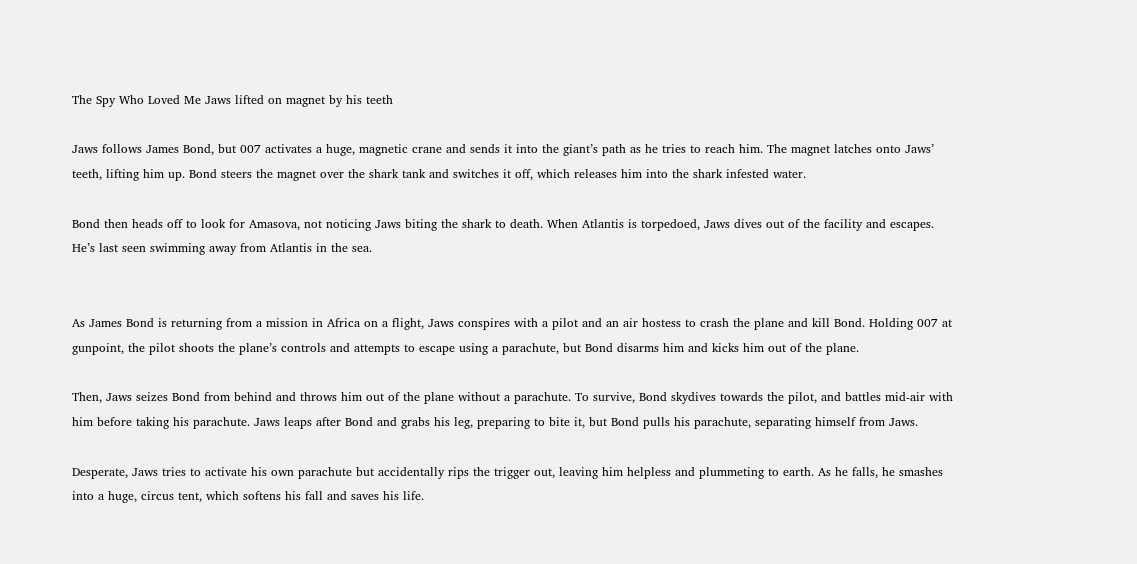The Spy Who Loved Me Jaws lifted on magnet by his teeth

Jaws follows James Bond, but 007 activates a huge, magnetic crane and sends it into the giant’s path as he tries to reach him. The magnet latches onto Jaws’ teeth, lifting him up. Bond steers the magnet over the shark tank and switches it off, which releases him into the shark infested water.

Bond then heads off to look for Amasova, not noticing Jaws biting the shark to death. When Atlantis is torpedoed, Jaws dives out of the facility and escapes. He’s last seen swimming away from Atlantis in the sea.


As James Bond is returning from a mission in Africa on a flight, Jaws conspires with a pilot and an air hostess to crash the plane and kill Bond. Holding 007 at gunpoint, the pilot shoots the plane’s controls and attempts to escape using a parachute, but Bond disarms him and kicks him out of the plane.

Then, Jaws seizes Bond from behind and throws him out of the plane without a parachute. To survive, Bond skydives towards the pilot, and battles mid-air with him before taking his parachute. Jaws leaps after Bond and grabs his leg, preparing to bite it, but Bond pulls his parachute, separating himself from Jaws.

Desperate, Jaws tries to activate his own parachute but accidentally rips the trigger out, leaving him helpless and plummeting to earth. As he falls, he smashes into a huge, circus tent, which softens his fall and saves his life.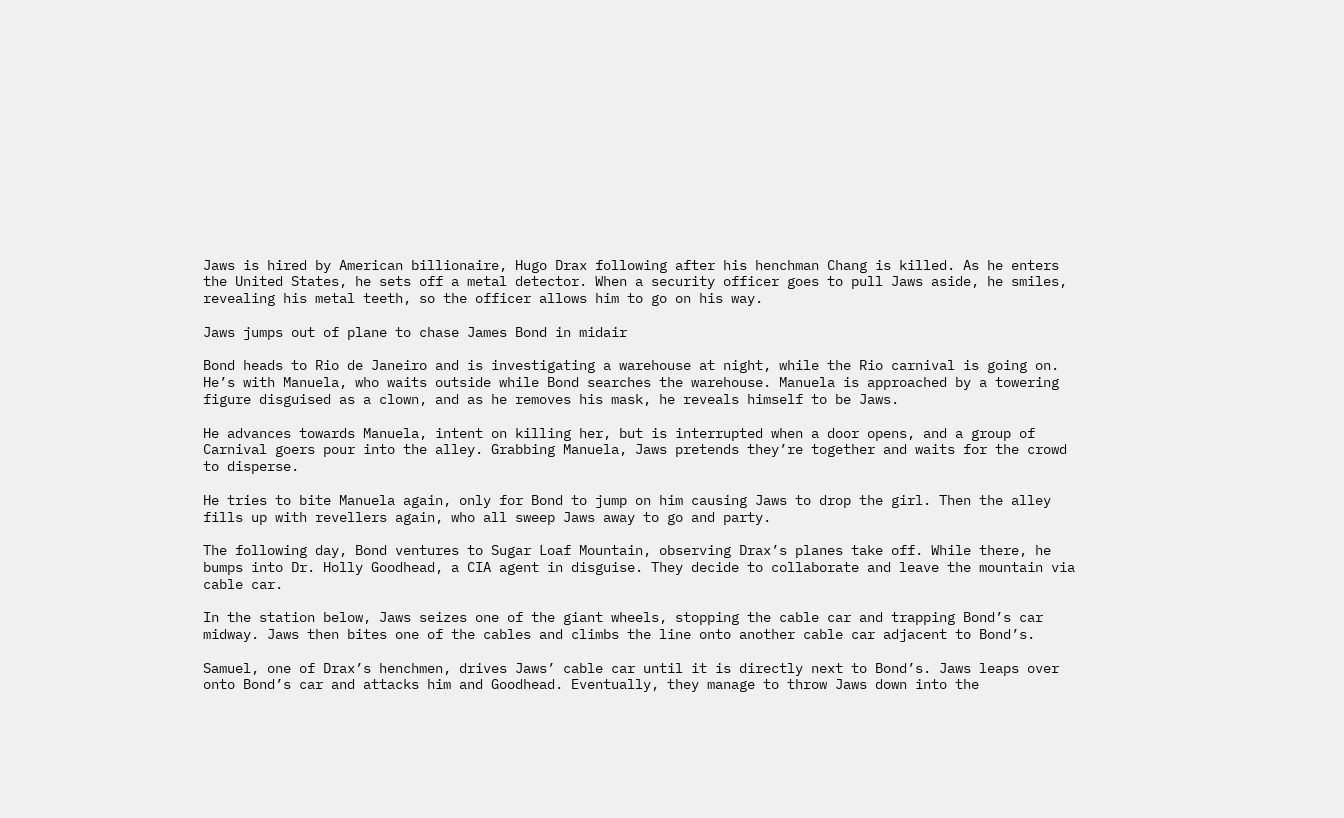Jaws is hired by American billionaire, Hugo Drax following after his henchman Chang is killed. As he enters the United States, he sets off a metal detector. When a security officer goes to pull Jaws aside, he smiles, revealing his metal teeth, so the officer allows him to go on his way.

Jaws jumps out of plane to chase James Bond in midair

Bond heads to Rio de Janeiro and is investigating a warehouse at night, while the Rio carnival is going on. He’s with Manuela, who waits outside while Bond searches the warehouse. Manuela is approached by a towering figure disguised as a clown, and as he removes his mask, he reveals himself to be Jaws.

He advances towards Manuela, intent on killing her, but is interrupted when a door opens, and a group of Carnival goers pour into the alley. Grabbing Manuela, Jaws pretends they’re together and waits for the crowd to disperse.

He tries to bite Manuela again, only for Bond to jump on him causing Jaws to drop the girl. Then the alley fills up with revellers again, who all sweep Jaws away to go and party.

The following day, Bond ventures to Sugar Loaf Mountain, observing Drax’s planes take off. While there, he bumps into Dr. Holly Goodhead, a CIA agent in disguise. They decide to collaborate and leave the mountain via cable car.

In the station below, Jaws seizes one of the giant wheels, stopping the cable car and trapping Bond’s car midway. Jaws then bites one of the cables and climbs the line onto another cable car adjacent to Bond’s.

Samuel, one of Drax’s henchmen, drives Jaws’ cable car until it is directly next to Bond’s. Jaws leaps over onto Bond’s car and attacks him and Goodhead. Eventually, they manage to throw Jaws down into the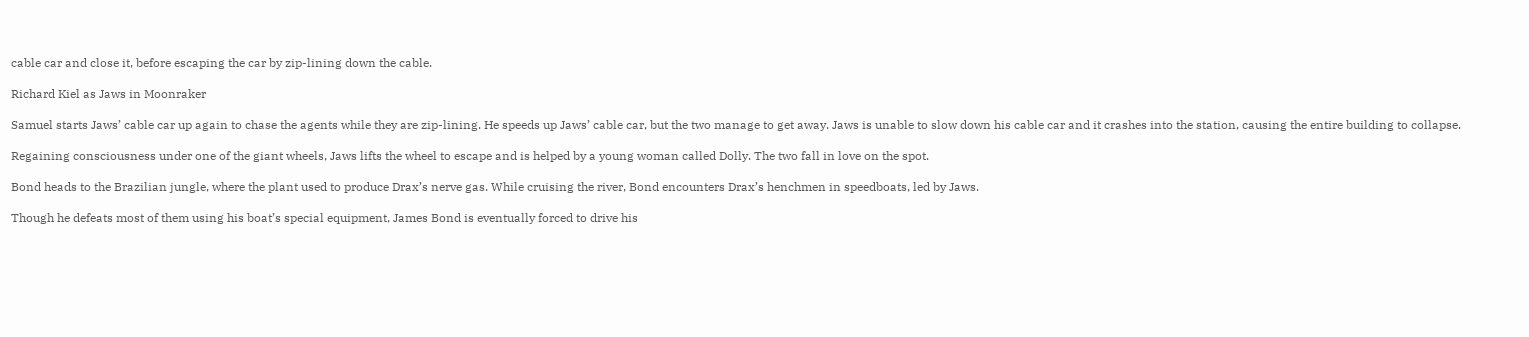cable car and close it, before escaping the car by zip-lining down the cable.

Richard Kiel as Jaws in Moonraker

Samuel starts Jaws’ cable car up again to chase the agents while they are zip-lining. He speeds up Jaws’ cable car, but the two manage to get away. Jaws is unable to slow down his cable car and it crashes into the station, causing the entire building to collapse.

Regaining consciousness under one of the giant wheels, Jaws lifts the wheel to escape and is helped by a young woman called Dolly. The two fall in love on the spot.

Bond heads to the Brazilian jungle, where the plant used to produce Drax’s nerve gas. While cruising the river, Bond encounters Drax’s henchmen in speedboats, led by Jaws.

Though he defeats most of them using his boat’s special equipment, James Bond is eventually forced to drive his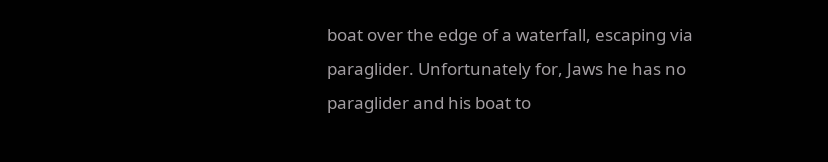boat over the edge of a waterfall, escaping via paraglider. Unfortunately for, Jaws he has no paraglider and his boat to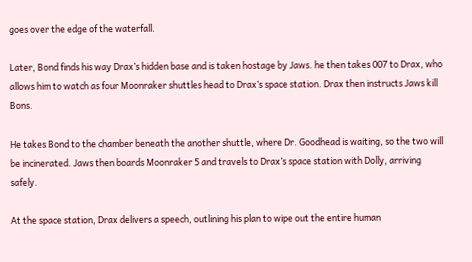goes over the edge of the waterfall.

Later, Bond finds his way Drax’s hidden base and is taken hostage by Jaws. he then takes 007 to Drax, who allows him to watch as four Moonraker shuttles head to Drax’s space station. Drax then instructs Jaws kill Bons.

He takes Bond to the chamber beneath the another shuttle, where Dr. Goodhead is waiting, so the two will be incinerated. Jaws then boards Moonraker 5 and travels to Drax’s space station with Dolly, arriving safely.

At the space station, Drax delivers a speech, outlining his plan to wipe out the entire human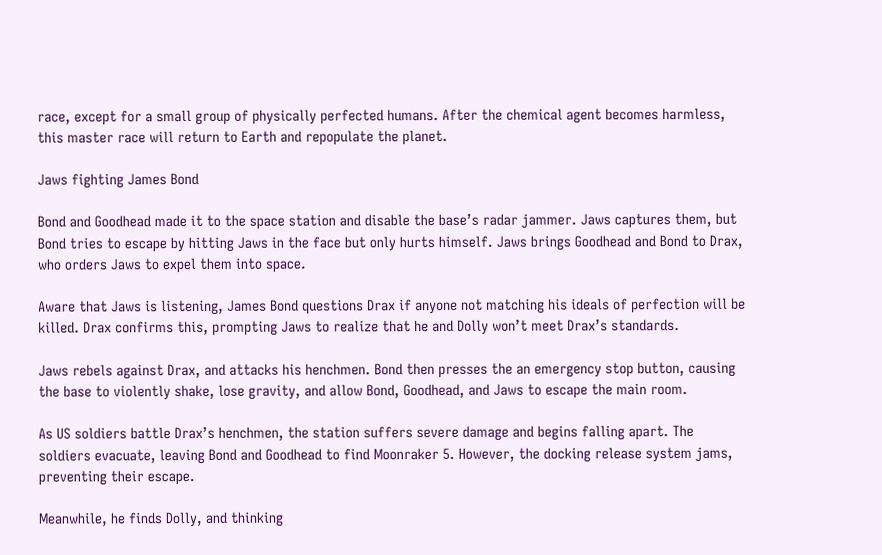race, except for a small group of physically perfected humans. After the chemical agent becomes harmless, this master race will return to Earth and repopulate the planet.

Jaws fighting James Bond

Bond and Goodhead made it to the space station and disable the base’s radar jammer. Jaws captures them, but Bond tries to escape by hitting Jaws in the face but only hurts himself. Jaws brings Goodhead and Bond to Drax, who orders Jaws to expel them into space.

Aware that Jaws is listening, James Bond questions Drax if anyone not matching his ideals of perfection will be killed. Drax confirms this, prompting Jaws to realize that he and Dolly won’t meet Drax’s standards.

Jaws rebels against Drax, and attacks his henchmen. Bond then presses the an emergency stop button, causing the base to violently shake, lose gravity, and allow Bond, Goodhead, and Jaws to escape the main room.

As US soldiers battle Drax’s henchmen, the station suffers severe damage and begins falling apart. The soldiers evacuate, leaving Bond and Goodhead to find Moonraker 5. However, the docking release system jams, preventing their escape.

Meanwhile, he finds Dolly, and thinking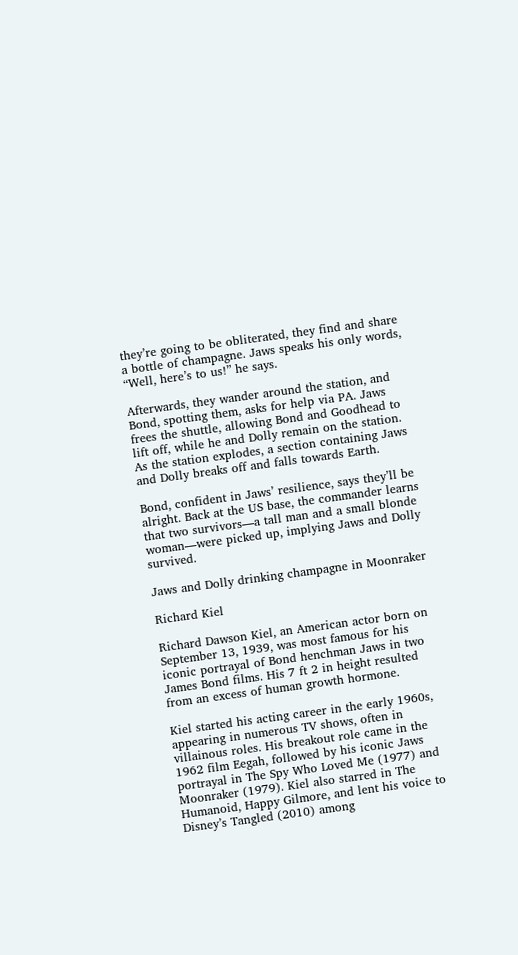they’re going to be obliterated, they find and share a bottle of champagne. Jaws speaks his only words, “Well, here’s to us!” he says.

Afterwards, they wander around the station, and Bond, spotting them, asks for help via PA. Jaws frees the shuttle, allowing Bond and Goodhead to lift off, while he and Dolly remain on the station. As the station explodes, a section containing Jaws and Dolly breaks off and falls towards Earth.

Bond, confident in Jaws’ resilience, says they’ll be alright. Back at the US base, the commander learns that two survivors—a tall man and a small blonde woman—were picked up, implying Jaws and Dolly survived.

Jaws and Dolly drinking champagne in Moonraker

Richard Kiel

Richard Dawson Kiel, an American actor born on September 13, 1939, was most famous for his iconic portrayal of Bond henchman Jaws in two James Bond films. His 7 ft 2 in height resulted from an excess of human growth hormone.

Kiel started his acting career in the early 1960s, appearing in numerous TV shows, often in villainous roles. His breakout role came in the 1962 film Eegah, followed by his iconic Jaws portrayal in The Spy Who Loved Me (1977) and Moonraker (1979). Kiel also starred in The Humanoid, Happy Gilmore, and lent his voice to Disney’s Tangled (2010) among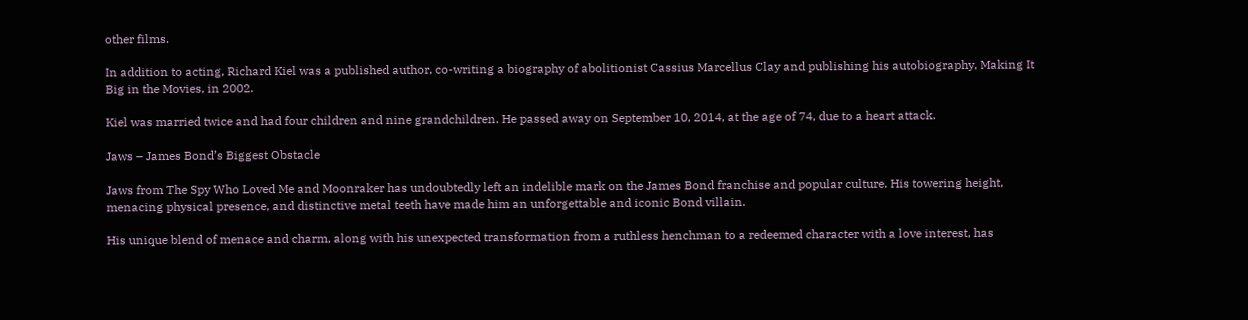other films.

In addition to acting, Richard Kiel was a published author, co-writing a biography of abolitionist Cassius Marcellus Clay and publishing his autobiography, Making It Big in the Movies, in 2002.

Kiel was married twice and had four children and nine grandchildren. He passed away on September 10, 2014, at the age of 74, due to a heart attack.

Jaws – James Bond’s Biggest Obstacle

Jaws from The Spy Who Loved Me and Moonraker has undoubtedly left an indelible mark on the James Bond franchise and popular culture. His towering height, menacing physical presence, and distinctive metal teeth have made him an unforgettable and iconic Bond villain.

His unique blend of menace and charm, along with his unexpected transformation from a ruthless henchman to a redeemed character with a love interest, has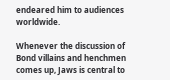endeared him to audiences worldwide.

Whenever the discussion of Bond villains and henchmen comes up, Jaws is central to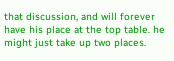that discussion, and will forever have his place at the top table. he might just take up two places.